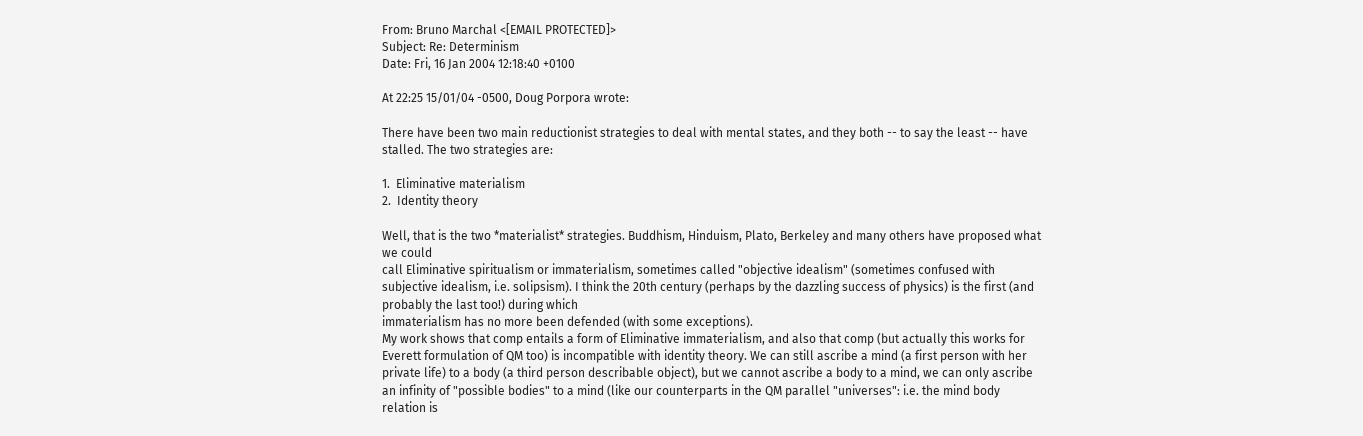From: Bruno Marchal <[EMAIL PROTECTED]>
Subject: Re: Determinism
Date: Fri, 16 Jan 2004 12:18:40 +0100

At 22:25 15/01/04 -0500, Doug Porpora wrote:

There have been two main reductionist strategies to deal with mental states, and they both -- to say the least -- have stalled. The two strategies are:

1.  Eliminative materialism
2.  Identity theory

Well, that is the two *materialist* strategies. Buddhism, Hinduism, Plato, Berkeley and many others have proposed what we could
call Eliminative spiritualism or immaterialism, sometimes called "objective idealism" (sometimes confused with subjective idealism, i.e. solipsism). I think the 20th century (perhaps by the dazzling success of physics) is the first (and probably the last too!) during which
immaterialism has no more been defended (with some exceptions).
My work shows that comp entails a form of Eliminative immaterialism, and also that comp (but actually this works for Everett formulation of QM too) is incompatible with identity theory. We can still ascribe a mind (a first person with her private life) to a body (a third person describable object), but we cannot ascribe a body to a mind, we can only ascribe an infinity of "possible bodies" to a mind (like our counterparts in the QM parallel "universes": i.e. the mind body relation is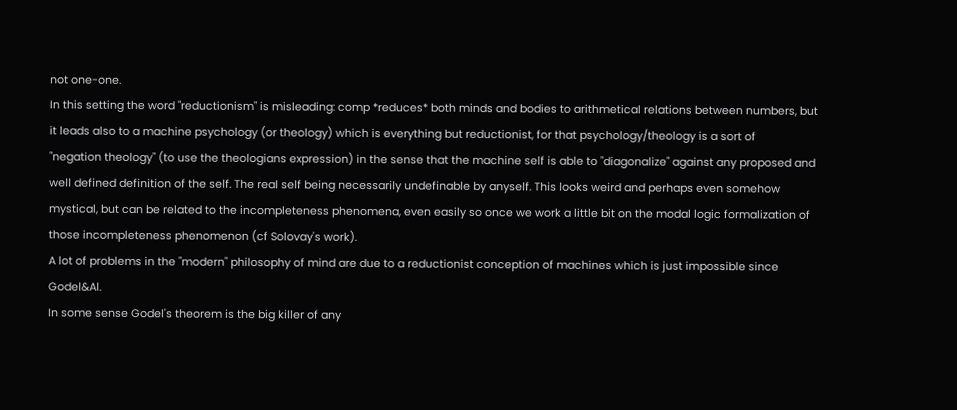not one-one.
In this setting the word "reductionism" is misleading: comp *reduces* both minds and bodies to arithmetical relations between numbers, but
it leads also to a machine psychology (or theology) which is everything but reductionist, for that psychology/theology is a sort of
"negation theology" (to use the theologians expression) in the sense that the machine self is able to "diagonalize" against any proposed and well defined definition of the self. The real self being necessarily undefinable by anyself. This looks weird and perhaps even somehow mystical, but can be related to the incompleteness phenomena, even easily so once we work a little bit on the modal logic formalization of those incompleteness phenomenon (cf Solovay's work).
A lot of problems in the "modern" philosophy of mind are due to a reductionist conception of machines which is just impossible since Godel&Al.
In some sense Godel's theorem is the big killer of any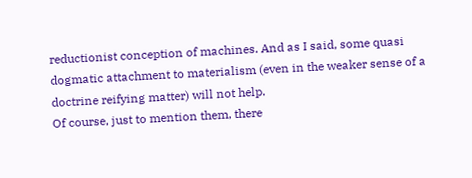reductionist conception of machines. And as I said, some quasi dogmatic attachment to materialism (even in the weaker sense of a doctrine reifying matter) will not help.
Of course, just to mention them, there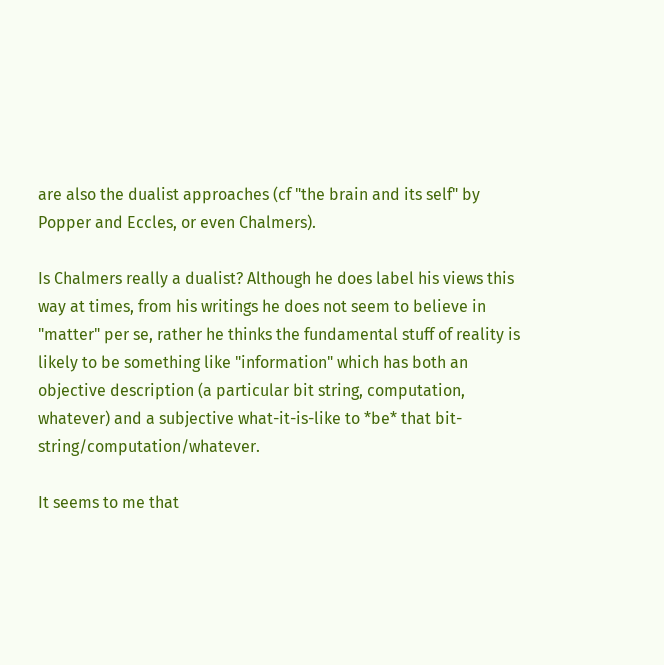are also the dualist approaches (cf "the brain and its self" by Popper and Eccles, or even Chalmers).

Is Chalmers really a dualist? Although he does label his views this way at times, from his writings he does not seem to believe in "matter" per se, rather he thinks the fundamental stuff of reality is likely to be something like "information" which has both an objective description (a particular bit string, computation, whatever) and a subjective what-it-is-like to *be* that bit-string/computation/whatever.

It seems to me that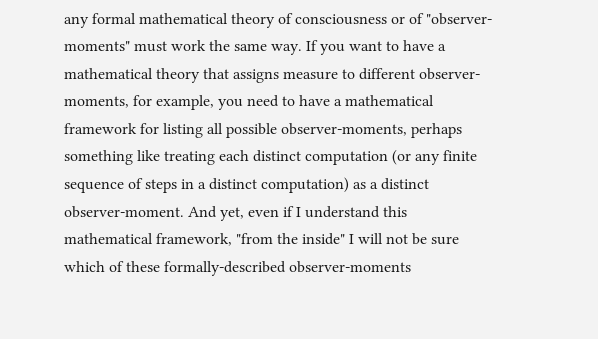any formal mathematical theory of consciousness or of "observer-moments" must work the same way. If you want to have a mathematical theory that assigns measure to different observer-moments, for example, you need to have a mathematical framework for listing all possible observer-moments, perhaps something like treating each distinct computation (or any finite sequence of steps in a distinct computation) as a distinct observer-moment. And yet, even if I understand this mathematical framework, "from the inside" I will not be sure which of these formally-described observer-moments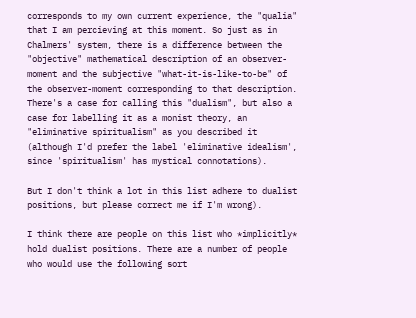corresponds to my own current experience, the "qualia" that I am percieving at this moment. So just as in Chalmers' system, there is a difference between the "objective" mathematical description of an observer-moment and the subjective "what-it-is-like-to-be" of the observer-moment corresponding to that description. There's a case for calling this "dualism", but also a case for labelling it as a monist theory, an "eliminative spiritualism" as you described it (although I'd prefer the label 'eliminative idealism', since 'spiritualism' has mystical connotations).

But I don't think a lot in this list adhere to dualist positions, but please correct me if I'm wrong).

I think there are people on this list who *implicitly* hold dualist positions. There are a number of people who would use the following sort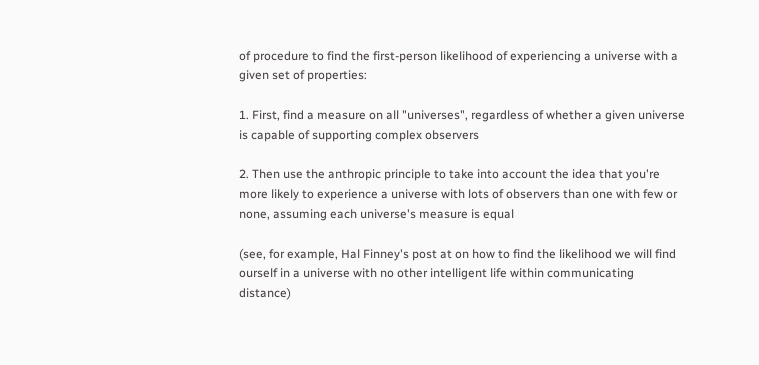of procedure to find the first-person likelihood of experiencing a universe with a given set of properties:

1. First, find a measure on all "universes", regardless of whether a given universe is capable of supporting complex observers

2. Then use the anthropic principle to take into account the idea that you're more likely to experience a universe with lots of observers than one with few or none, assuming each universe's measure is equal

(see, for example, Hal Finney's post at on how to find the likelihood we will find ourself in a universe with no other intelligent life within communicating distance)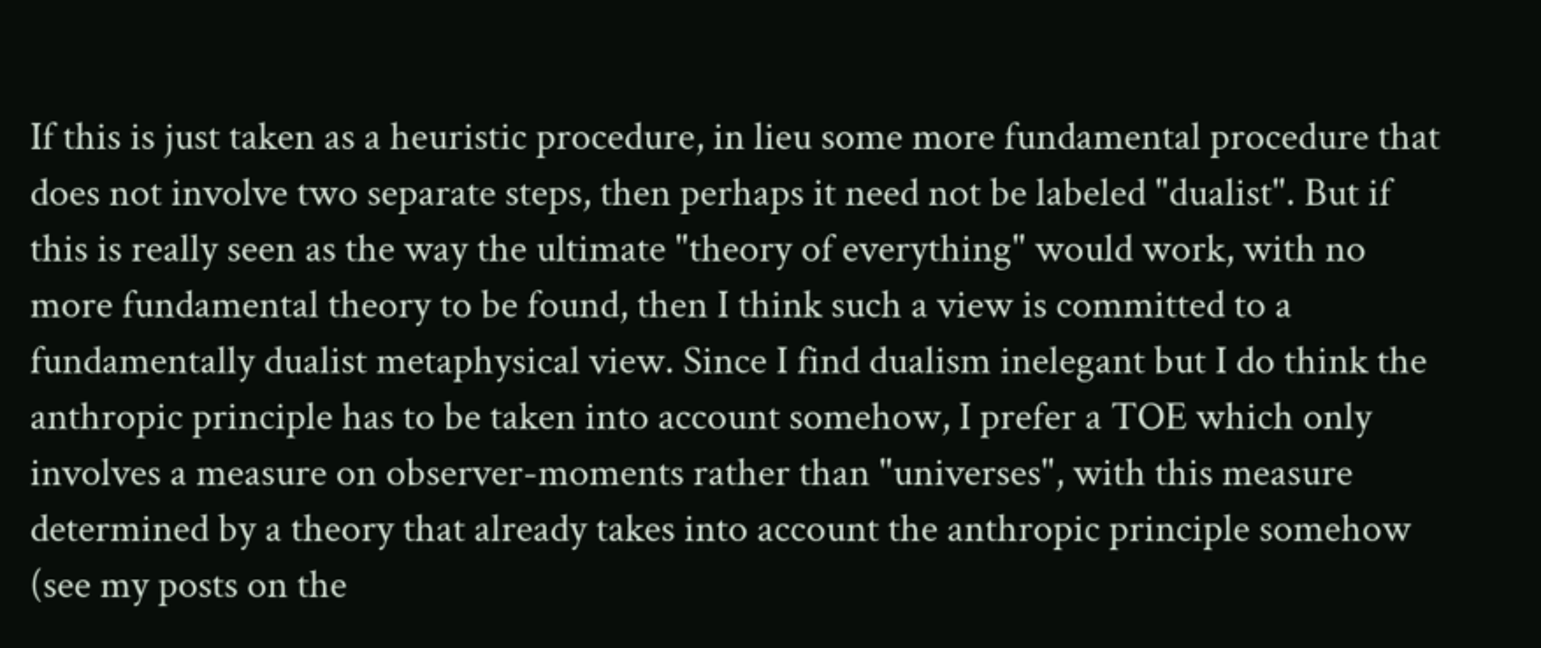If this is just taken as a heuristic procedure, in lieu some more fundamental procedure that does not involve two separate steps, then perhaps it need not be labeled "dualist". But if this is really seen as the way the ultimate "theory of everything" would work, with no more fundamental theory to be found, then I think such a view is committed to a fundamentally dualist metaphysical view. Since I find dualism inelegant but I do think the anthropic principle has to be taken into account somehow, I prefer a TOE which only involves a measure on observer-moments rather than "universes", with this measure determined by a theory that already takes into account the anthropic principle somehow (see my posts on the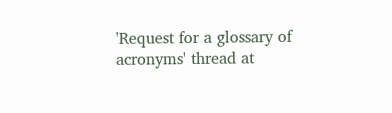'Request for a glossary of acronyms' thread at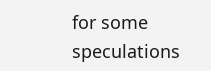for some speculations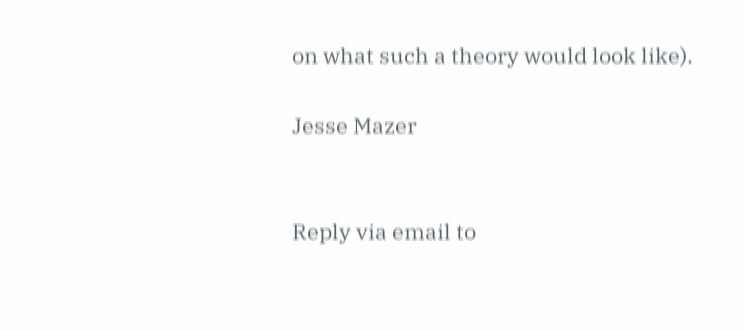on what such a theory would look like).

Jesse Mazer


Reply via email to